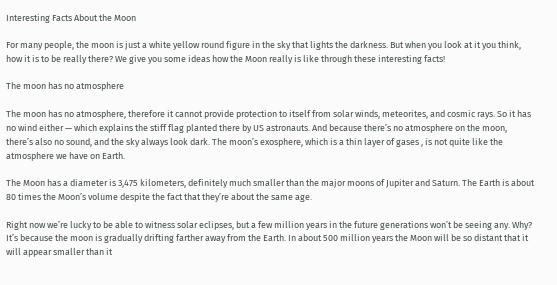Interesting Facts About the Moon

For many people, the moon is just a white yellow round figure in the sky that lights the darkness. But when you look at it you think, how it is to be really there? We give you some ideas how the Moon really is like through these interesting facts!

The moon has no atmosphere

The moon has no atmosphere, therefore it cannot provide protection to itself from solar winds, meteorites, and cosmic rays. So it has no wind either — which explains the stiff flag planted there by US astronauts. And because there’s no atmosphere on the moon, there’s also no sound, and the sky always look dark. The moon’s exosphere, which is a thin layer of gases , is not quite like the atmosphere we have on Earth.

The Moon has a diameter is 3,475 kilometers, definitely much smaller than the major moons of Jupiter and Saturn. The Earth is about 80 times the Moon’s volume despite the fact that they’re about the same age.

Right now we’re lucky to be able to witness solar eclipses, but a few million years in the future generations won’t be seeing any. Why? It’s because the moon is gradually drifting farther away from the Earth. In about 500 million years the Moon will be so distant that it will appear smaller than it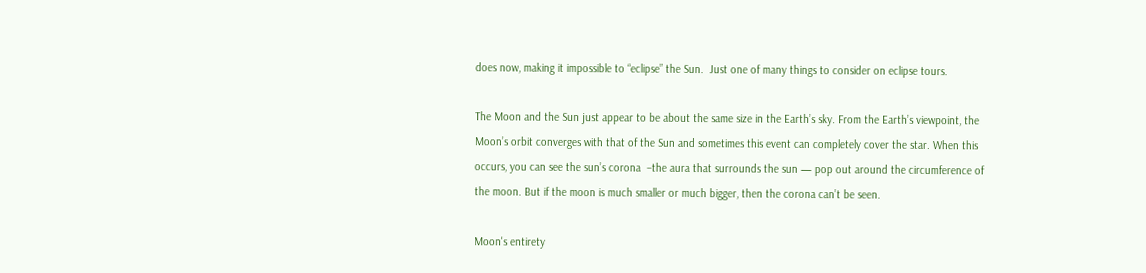does now, making it impossible to “eclipse” the Sun.  Just one of many things to consider on eclipse tours.

The Moon and the Sun just appear to be about the same size in the Earth’s sky. From the Earth’s viewpoint, the Moon’s orbit converges with that of the Sun and sometimes this event can completely cover the star. When this occurs, you can see the sun’s corona  –the aura that surrounds the sun — pop out around the circumference of the moon. But if the moon is much smaller or much bigger, then the corona can’t be seen.

Moon's entirety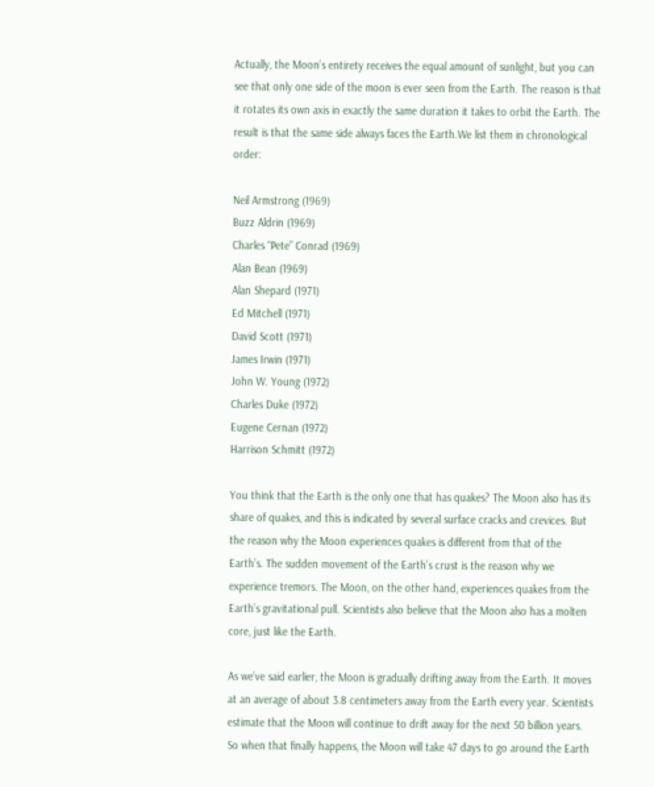Actually, the Moon’s entirety receives the equal amount of sunlight, but you can see that only one side of the moon is ever seen from the Earth. The reason is that it rotates its own axis in exactly the same duration it takes to orbit the Earth. The result is that the same side always faces the Earth.We list them in chronological order:

Neil Armstrong (1969)
Buzz Aldrin (1969)
Charles “Pete” Conrad (1969)
Alan Bean (1969)
Alan Shepard (1971)
Ed Mitchell (1971)
David Scott (1971)
James Irwin (1971)
John W. Young (1972)
Charles Duke (1972)
Eugene Cernan (1972)
Harrison Schmitt (1972)

You think that the Earth is the only one that has quakes? The Moon also has its share of quakes, and this is indicated by several surface cracks and crevices. But the reason why the Moon experiences quakes is different from that of the Earth’s. The sudden movement of the Earth’s crust is the reason why we experience tremors. The Moon, on the other hand, experiences quakes from the Earth’s gravitational pull. Scientists also believe that the Moon also has a molten core, just like the Earth.

As we’ve said earlier, the Moon is gradually drifting away from the Earth. It moves at an average of about 3.8 centimeters away from the Earth every year. Scientists estimate that the Moon will continue to drift away for the next 50 billion years. So when that finally happens, the Moon will take 47 days to go around the Earth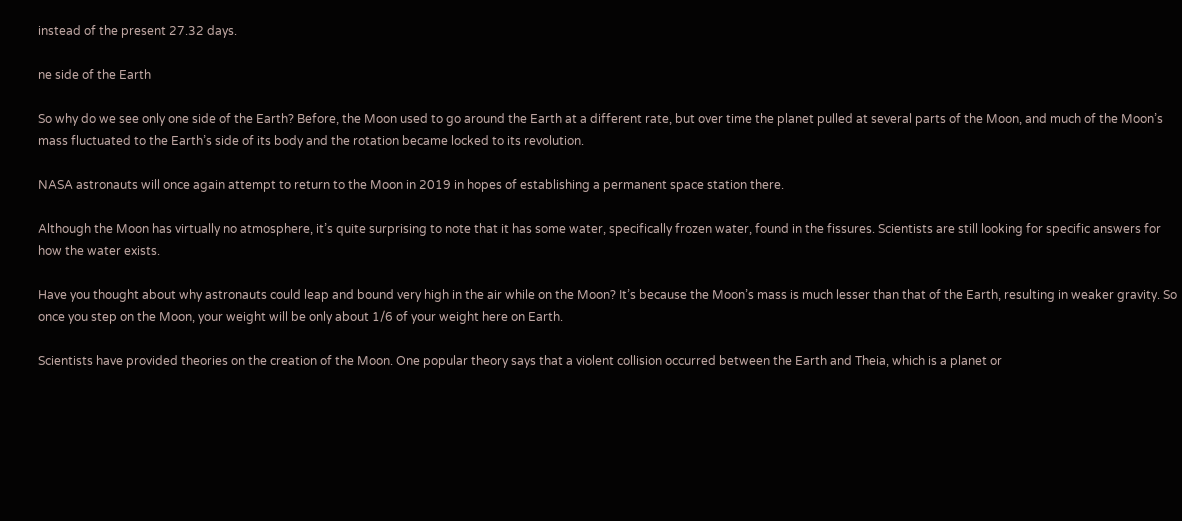instead of the present 27.32 days.

ne side of the Earth

So why do we see only one side of the Earth? Before, the Moon used to go around the Earth at a different rate, but over time the planet pulled at several parts of the Moon, and much of the Moon’s mass fluctuated to the Earth’s side of its body and the rotation became locked to its revolution.

NASA astronauts will once again attempt to return to the Moon in 2019 in hopes of establishing a permanent space station there.

Although the Moon has virtually no atmosphere, it’s quite surprising to note that it has some water, specifically frozen water, found in the fissures. Scientists are still looking for specific answers for how the water exists.

Have you thought about why astronauts could leap and bound very high in the air while on the Moon? It’s because the Moon’s mass is much lesser than that of the Earth, resulting in weaker gravity. So once you step on the Moon, your weight will be only about 1/6 of your weight here on Earth.

Scientists have provided theories on the creation of the Moon. One popular theory says that a violent collision occurred between the Earth and Theia, which is a planet or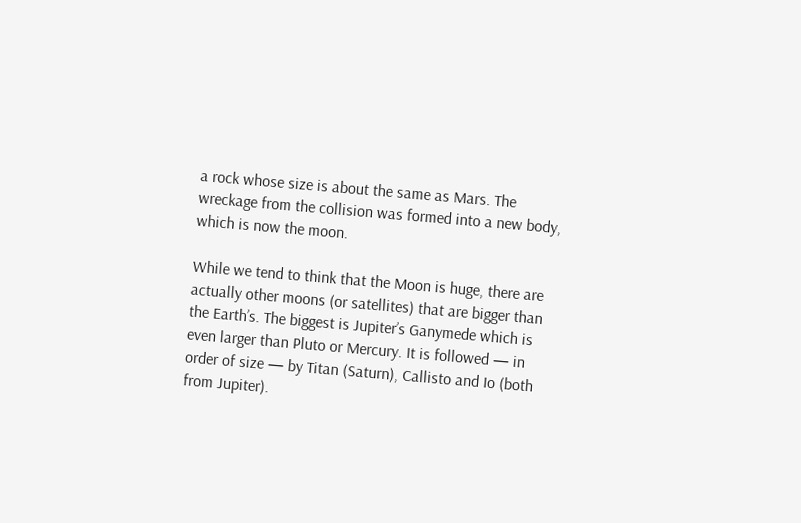a rock whose size is about the same as Mars. The wreckage from the collision was formed into a new body, which is now the moon.

While we tend to think that the Moon is huge, there are actually other moons (or satellites) that are bigger than the Earth’s. The biggest is Jupiter’s Ganymede which is even larger than Pluto or Mercury. It is followed — in order of size — by Titan (Saturn), Callisto and Io (both from Jupiter).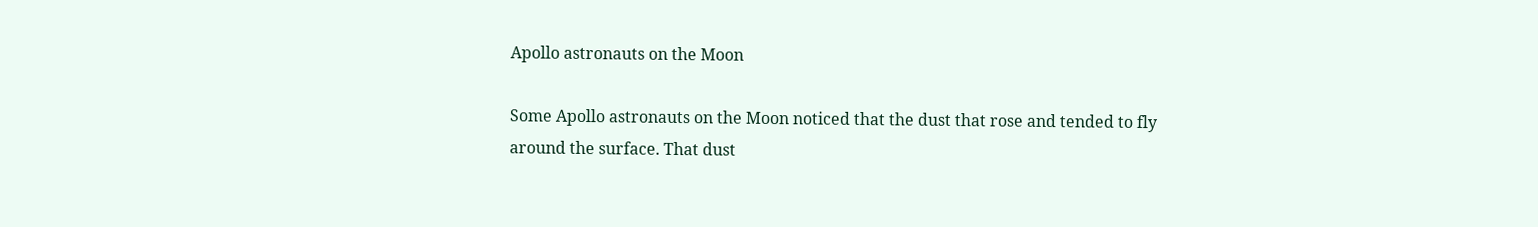Apollo astronauts on the Moon

Some Apollo astronauts on the Moon noticed that the dust that rose and tended to fly around the surface. That dust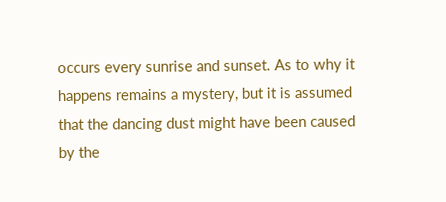occurs every sunrise and sunset. As to why it happens remains a mystery, but it is assumed that the dancing dust might have been caused by the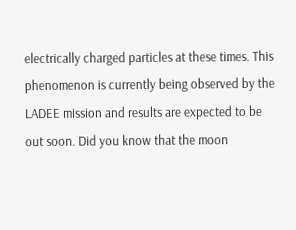electrically charged particles at these times. This phenomenon is currently being observed by the LADEE mission and results are expected to be out soon. Did you know that the moon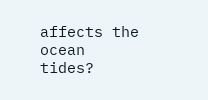affects the ocean tides?